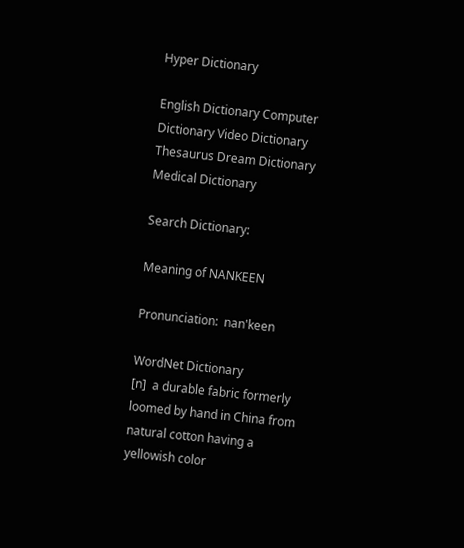Hyper Dictionary

English Dictionary Computer Dictionary Video Dictionary Thesaurus Dream Dictionary Medical Dictionary

Search Dictionary:

Meaning of NANKEEN

Pronunciation:  nan'keen

WordNet Dictionary
[n]  a durable fabric formerly loomed by hand in China from natural cotton having a yellowish color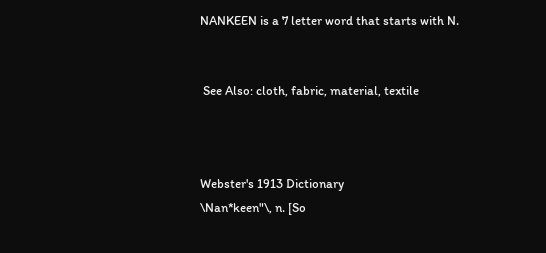NANKEEN is a 7 letter word that starts with N.


 See Also: cloth, fabric, material, textile



Webster's 1913 Dictionary
\Nan*keen"\, n. [So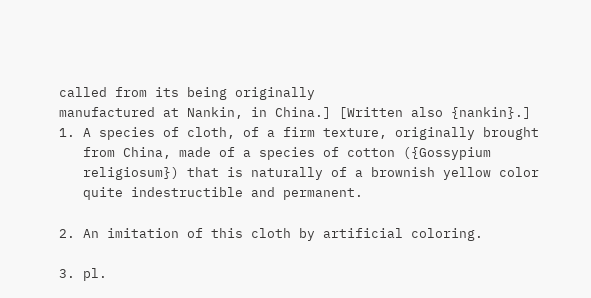called from its being originally
manufactured at Nankin, in China.] [Written also {nankin}.]
1. A species of cloth, of a firm texture, originally brought
   from China, made of a species of cotton ({Gossypium
   religiosum}) that is naturally of a brownish yellow color
   quite indestructible and permanent.

2. An imitation of this cloth by artificial coloring.

3. pl.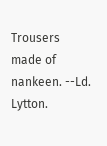Trousers made of nankeen. --Ld. Lytton.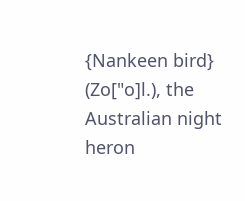{Nankeen bird} (Zo["o]l.), the Australian night heron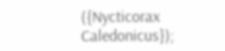({Nycticorax Caledonicus});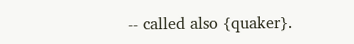-- called also {quaker}.